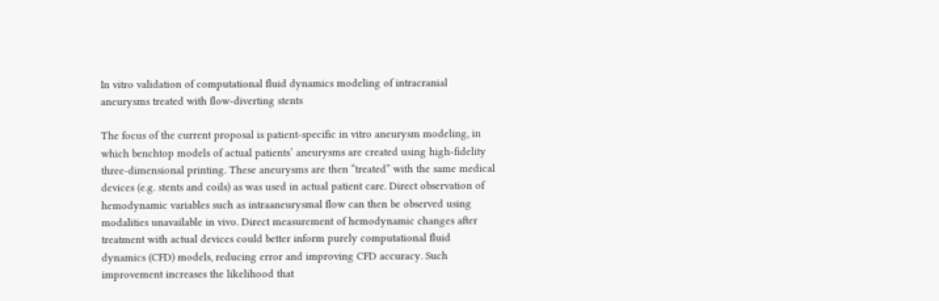In vitro validation of computational fluid dynamics modeling of intracranial aneurysms treated with flow-diverting stents

The focus of the current proposal is patient-specific in vitro aneurysm modeling, in which benchtop models of actual patients’ aneurysms are created using high-fidelity three-dimensional printing. These aneurysms are then “treated” with the same medical devices (e.g. stents and coils) as was used in actual patient care. Direct observation of hemodynamic variables such as intraaneurysmal flow can then be observed using modalities unavailable in vivo. Direct measurement of hemodynamic changes after treatment with actual devices could better inform purely computational fluid dynamics (CFD) models, reducing error and improving CFD accuracy. Such improvement increases the likelihood that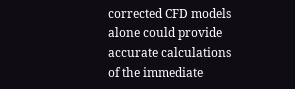corrected CFD models alone could provide accurate calculations of the immediate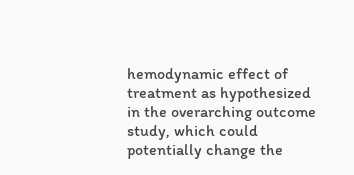hemodynamic effect of treatment as hypothesized in the overarching outcome study, which could potentially change the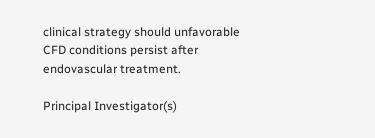clinical strategy should unfavorable CFD conditions persist after endovascular treatment.

Principal Investigator(s)